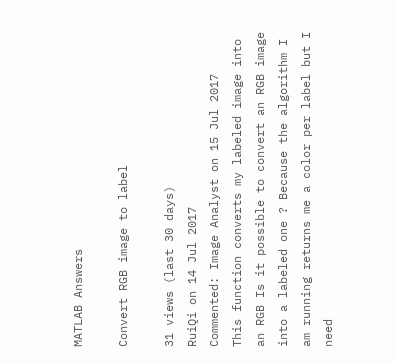MATLAB Answers

Convert RGB image to label

31 views (last 30 days)
RuiQi on 14 Jul 2017
Commented: Image Analyst on 15 Jul 2017
This function converts my labeled image into an RGB Is it possible to convert an RGB image into a labeled one ? Because the algorithm I am running returns me a color per label but I need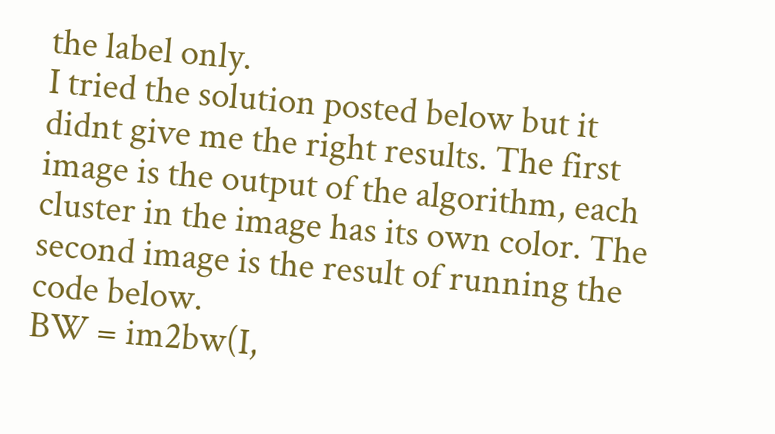the label only.
I tried the solution posted below but it didnt give me the right results. The first image is the output of the algorithm, each cluster in the image has its own color. The second image is the result of running the code below.
BW = im2bw(I,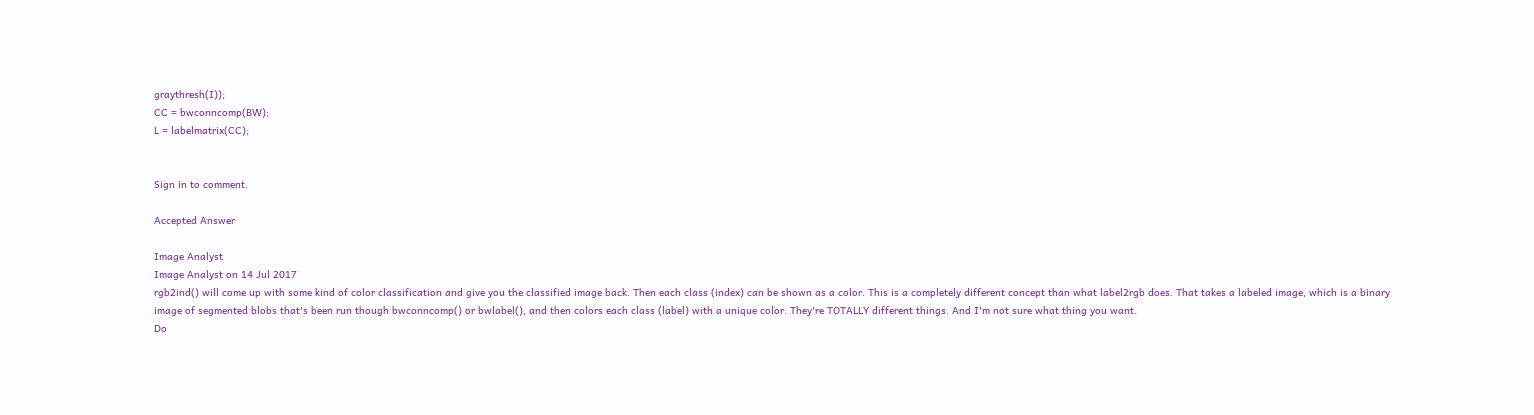graythresh(I));
CC = bwconncomp(BW);
L = labelmatrix(CC);


Sign in to comment.

Accepted Answer

Image Analyst
Image Analyst on 14 Jul 2017
rgb2ind() will come up with some kind of color classification and give you the classified image back. Then each class (index) can be shown as a color. This is a completely different concept than what label2rgb does. That takes a labeled image, which is a binary image of segmented blobs that's been run though bwconncomp() or bwlabel(), and then colors each class (label) with a unique color. They're TOTALLY different things. And I'm not sure what thing you want.
Do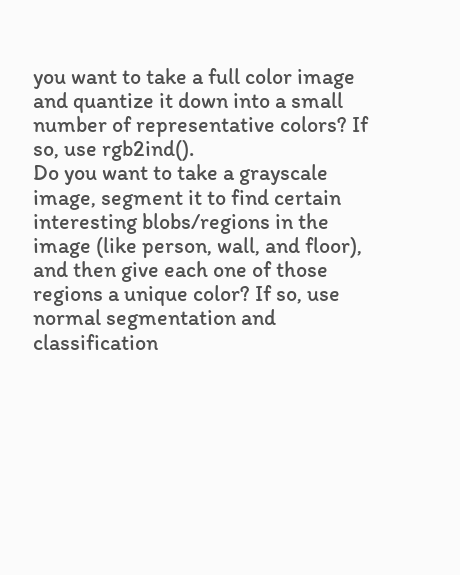you want to take a full color image and quantize it down into a small number of representative colors? If so, use rgb2ind().
Do you want to take a grayscale image, segment it to find certain interesting blobs/regions in the image (like person, wall, and floor), and then give each one of those regions a unique color? If so, use normal segmentation and classification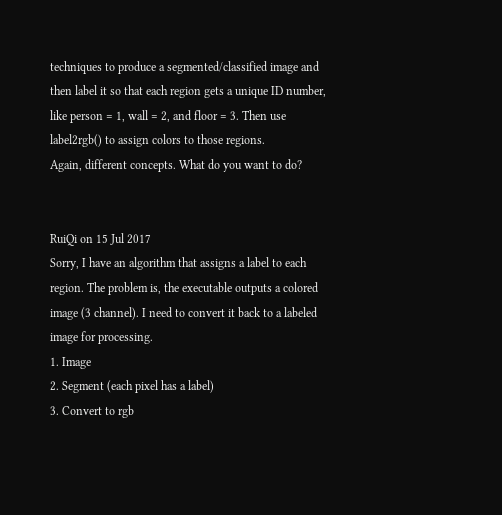techniques to produce a segmented/classified image and then label it so that each region gets a unique ID number, like person = 1, wall = 2, and floor = 3. Then use label2rgb() to assign colors to those regions.
Again, different concepts. What do you want to do?


RuiQi on 15 Jul 2017
Sorry, I have an algorithm that assigns a label to each region. The problem is, the executable outputs a colored image (3 channel). I need to convert it back to a labeled image for processing.
1. Image
2. Segment (each pixel has a label)
3. Convert to rgb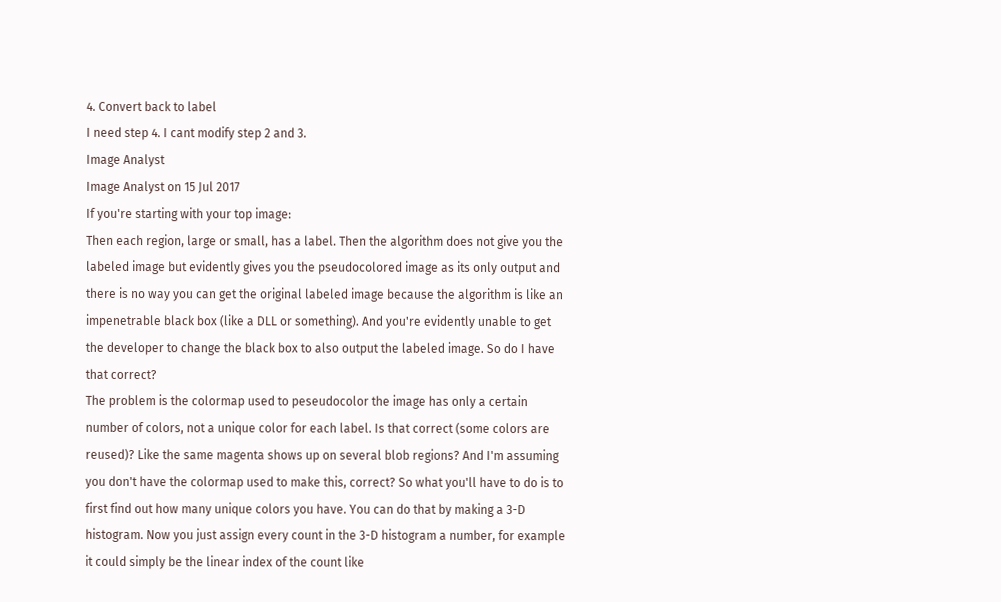4. Convert back to label
I need step 4. I cant modify step 2 and 3.
Image Analyst
Image Analyst on 15 Jul 2017
If you're starting with your top image:
Then each region, large or small, has a label. Then the algorithm does not give you the labeled image but evidently gives you the pseudocolored image as its only output and there is no way you can get the original labeled image because the algorithm is like an impenetrable black box (like a DLL or something). And you're evidently unable to get the developer to change the black box to also output the labeled image. So do I have that correct?
The problem is the colormap used to peseudocolor the image has only a certain number of colors, not a unique color for each label. Is that correct (some colors are reused)? Like the same magenta shows up on several blob regions? And I'm assuming you don't have the colormap used to make this, correct? So what you'll have to do is to first find out how many unique colors you have. You can do that by making a 3-D histogram. Now you just assign every count in the 3-D histogram a number, for example it could simply be the linear index of the count like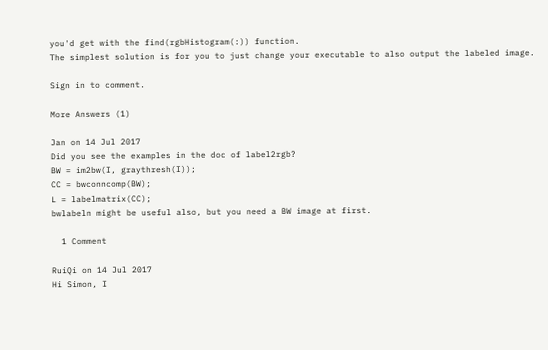you'd get with the find(rgbHistogram(:)) function.
The simplest solution is for you to just change your executable to also output the labeled image.

Sign in to comment.

More Answers (1)

Jan on 14 Jul 2017
Did you see the examples in the doc of label2rgb?
BW = im2bw(I, graythresh(I));
CC = bwconncomp(BW);
L = labelmatrix(CC);
bwlabeln might be useful also, but you need a BW image at first.

  1 Comment

RuiQi on 14 Jul 2017
Hi Simon, I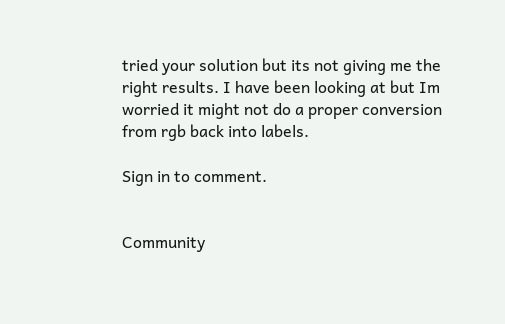tried your solution but its not giving me the right results. I have been looking at but Im worried it might not do a proper conversion from rgb back into labels.

Sign in to comment.


Community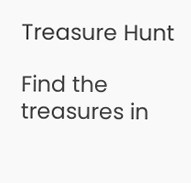Treasure Hunt

Find the treasures in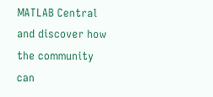MATLAB Central and discover how the community can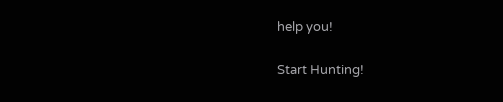help you!

Start Hunting!